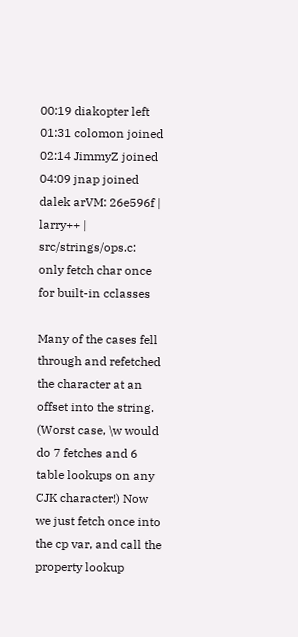00:19 diakopter left 01:31 colomon joined 02:14 JimmyZ joined 04:09 jnap joined
dalek arVM: 26e596f | larry++ | src/strings/ops.c:
only fetch char once for built-in cclasses

Many of the cases fell through and refetched the character at an offset into the string. (Worst case, \w would do 7 fetches and 6 table lookups on any CJK character!) Now we just fetch once into the cp var, and call the property lookup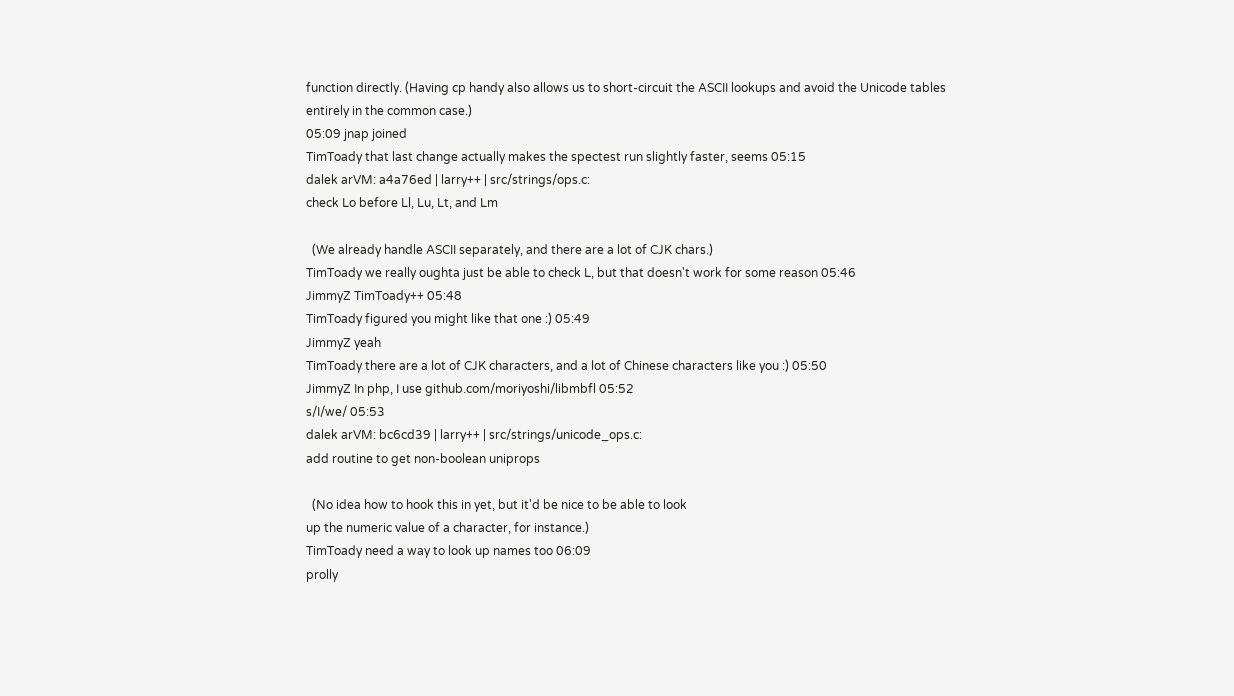function directly. (Having cp handy also allows us to short-circuit the ASCII lookups and avoid the Unicode tables entirely in the common case.)
05:09 jnap joined
TimToady that last change actually makes the spectest run slightly faster, seems 05:15
dalek arVM: a4a76ed | larry++ | src/strings/ops.c:
check Lo before Ll, Lu, Lt, and Lm

  (We already handle ASCII separately, and there are a lot of CJK chars.)
TimToady we really oughta just be able to check L, but that doesn't work for some reason 05:46
JimmyZ TimToady++ 05:48
TimToady figured you might like that one :) 05:49
JimmyZ yeah
TimToady there are a lot of CJK characters, and a lot of Chinese characters like you :) 05:50
JimmyZ In php, I use github.com/moriyoshi/libmbfl 05:52
s/I/we/ 05:53
dalek arVM: bc6cd39 | larry++ | src/strings/unicode_ops.c:
add routine to get non-boolean uniprops

  (No idea how to hook this in yet, but it'd be nice to be able to look
up the numeric value of a character, for instance.)
TimToady need a way to look up names too 06:09
prolly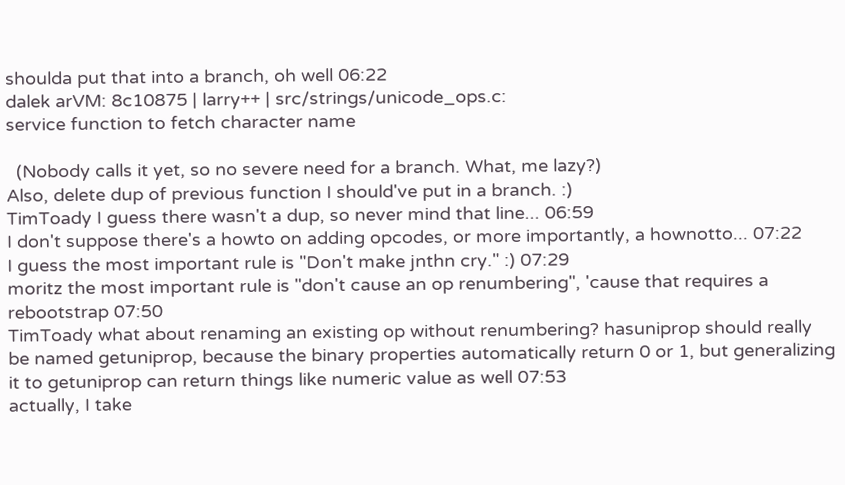shoulda put that into a branch, oh well 06:22
dalek arVM: 8c10875 | larry++ | src/strings/unicode_ops.c:
service function to fetch character name

  (Nobody calls it yet, so no severe need for a branch. What, me lazy?)
Also, delete dup of previous function I should've put in a branch. :)
TimToady I guess there wasn't a dup, so never mind that line... 06:59
I don't suppose there's a howto on adding opcodes, or more importantly, a hownotto... 07:22
I guess the most important rule is "Don't make jnthn cry." :) 07:29
moritz the most important rule is "don't cause an op renumbering", 'cause that requires a rebootstrap 07:50
TimToady what about renaming an existing op without renumbering? hasuniprop should really be named getuniprop, because the binary properties automatically return 0 or 1, but generalizing it to getuniprop can return things like numeric value as well 07:53
actually, I take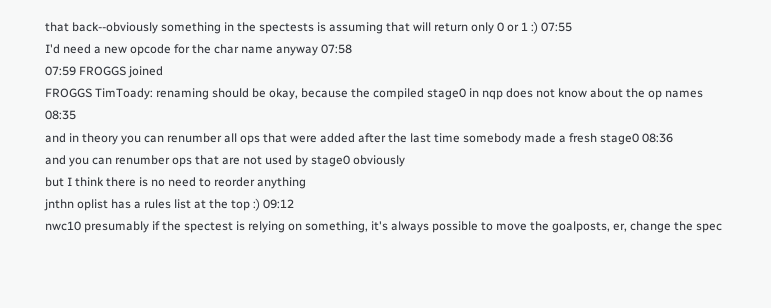that back--obviously something in the spectests is assuming that will return only 0 or 1 :) 07:55
I'd need a new opcode for the char name anyway 07:58
07:59 FROGGS joined
FROGGS TimToady: renaming should be okay, because the compiled stage0 in nqp does not know about the op names 08:35
and in theory you can renumber all ops that were added after the last time somebody made a fresh stage0 08:36
and you can renumber ops that are not used by stage0 obviously
but I think there is no need to reorder anything
jnthn oplist has a rules list at the top :) 09:12
nwc10 presumably if the spectest is relying on something, it's always possible to move the goalposts, er, change the spec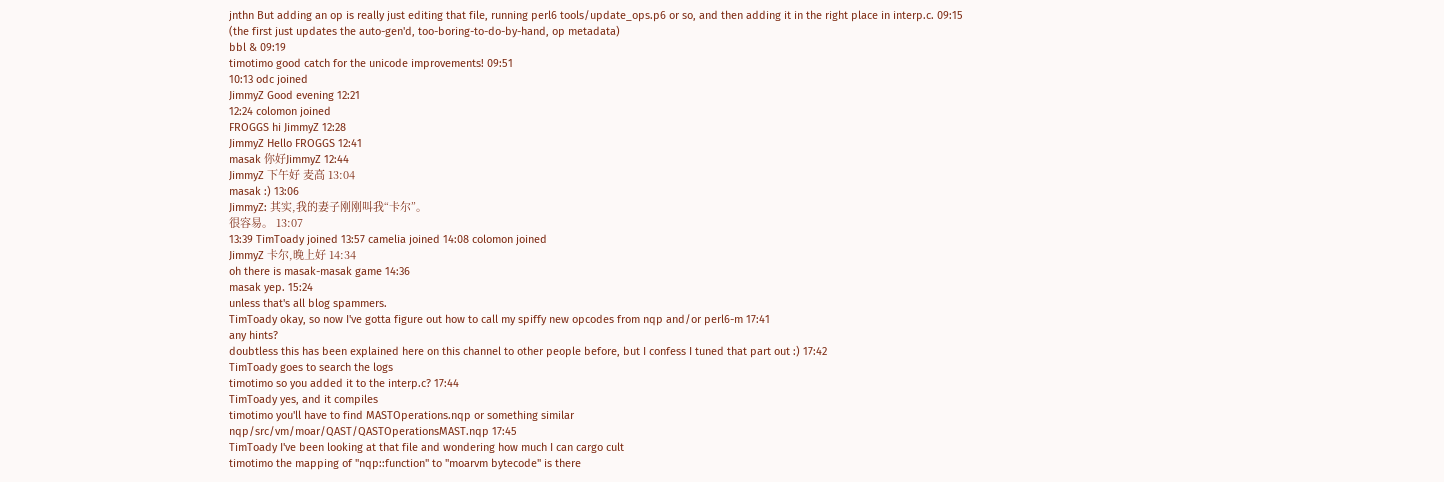jnthn But adding an op is really just editing that file, running perl6 tools/update_ops.p6 or so, and then adding it in the right place in interp.c. 09:15
(the first just updates the auto-gen'd, too-boring-to-do-by-hand, op metadata)
bbl & 09:19
timotimo good catch for the unicode improvements! 09:51
10:13 odc joined
JimmyZ Good evening 12:21
12:24 colomon joined
FROGGS hi JimmyZ 12:28
JimmyZ Hello FROGGS 12:41
masak 你好JimmyZ 12:44
JimmyZ 下午好 麦高 13:04
masak :) 13:06
JimmyZ: 其实,我的妻子刚刚叫我“卡尔”。
很容易。 13:07
13:39 TimToady joined 13:57 camelia joined 14:08 colomon joined
JimmyZ 卡尔,晚上好 14:34
oh there is masak-masak game 14:36
masak yep. 15:24
unless that's all blog spammers.
TimToady okay, so now I've gotta figure out how to call my spiffy new opcodes from nqp and/or perl6-m 17:41
any hints?
doubtless this has been explained here on this channel to other people before, but I confess I tuned that part out :) 17:42
TimToady goes to search the logs
timotimo so you added it to the interp.c? 17:44
TimToady yes, and it compiles
timotimo you'll have to find MASTOperations.nqp or something similar
nqp/src/vm/moar/QAST/QASTOperationsMAST.nqp 17:45
TimToady I've been looking at that file and wondering how much I can cargo cult
timotimo the mapping of "nqp::function" to "moarvm bytecode" is there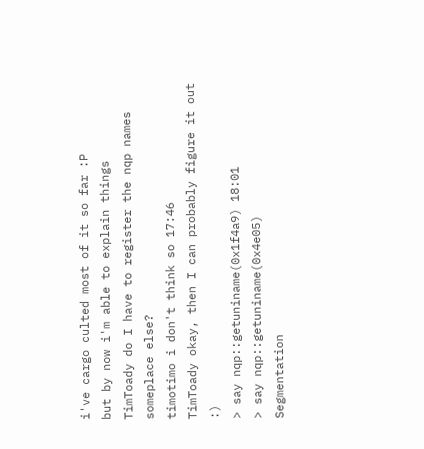i've cargo culted most of it so far :P
but by now i'm able to explain things
TimToady do I have to register the nqp names someplace else?
timotimo i don't think so 17:46
TimToady okay, then I can probably figure it out :)
> say nqp::getuniname(0x1f4a9) 18:01
> say nqp::getuniname(0x4e05)
Segmentation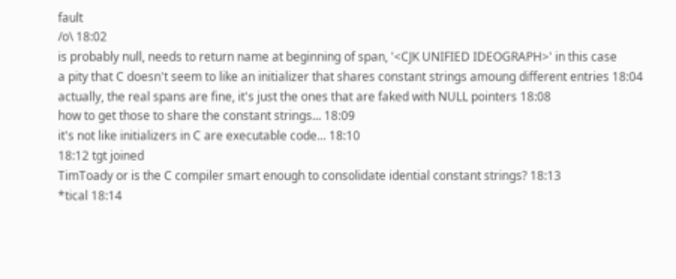fault
/o\ 18:02
is probably null, needs to return name at beginning of span, '<CJK UNIFIED IDEOGRAPH>' in this case
a pity that C doesn't seem to like an initializer that shares constant strings amoung different entries 18:04
actually, the real spans are fine, it's just the ones that are faked with NULL pointers 18:08
how to get those to share the constant strings... 18:09
it's not like initializers in C are executable code... 18:10
18:12 tgt joined
TimToady or is the C compiler smart enough to consolidate idential constant strings? 18:13
*tical 18:14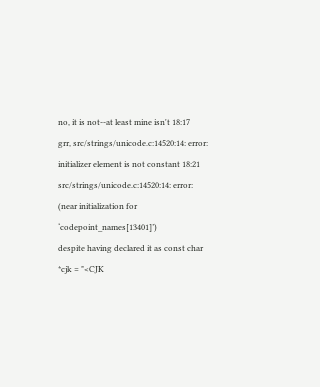no, it is not--at least mine isn't 18:17
grr, src/strings/unicode.c:14520:14: error: initializer element is not constant 18:21
src/strings/unicode.c:14520:14: error: (near initialization for ‘codepoint_names[13401]’)
despite having declared it as const char *cjk = "<CJK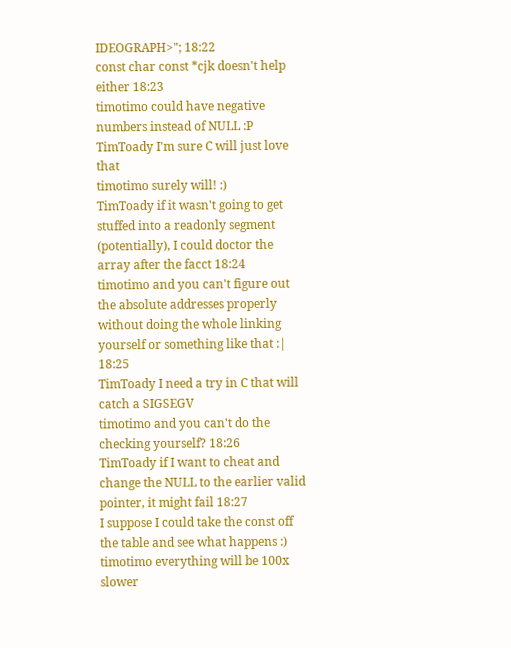IDEOGRAPH>"; 18:22
const char const *cjk doesn't help either 18:23
timotimo could have negative numbers instead of NULL :P
TimToady I'm sure C will just love that
timotimo surely will! :)
TimToady if it wasn't going to get stuffed into a readonly segment (potentially), I could doctor the array after the facct 18:24
timotimo and you can't figure out the absolute addresses properly without doing the whole linking yourself or something like that :| 18:25
TimToady I need a try in C that will catch a SIGSEGV
timotimo and you can't do the checking yourself? 18:26
TimToady if I want to cheat and change the NULL to the earlier valid pointer, it might fail 18:27
I suppose I could take the const off the table and see what happens :)
timotimo everything will be 100x slower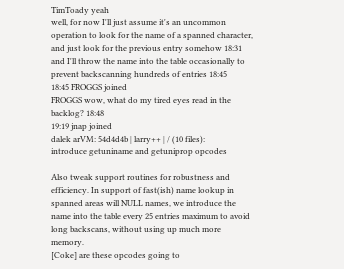TimToady yeah
well, for now I'll just assume it's an uncommon operation to look for the name of a spanned character, and just look for the previous entry somehow 18:31
and I'll throw the name into the table occasionally to prevent backscanning hundreds of entries 18:45
18:45 FROGGS joined
FROGGS wow, what do my tired eyes read in the backlog? 18:48
19:19 jnap joined
dalek arVM: 54d4d4b | larry++ | / (10 files):
introduce getuniname and getuniprop opcodes

Also tweak support routines for robustness and efficiency. In support of fast(ish) name lookup in spanned areas will NULL names, we introduce the name into the table every 25 entries maximum to avoid long backscans, without using up much more memory.
[Coke] are these opcodes going to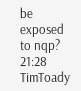be exposed to nqp? 21:28
TimToady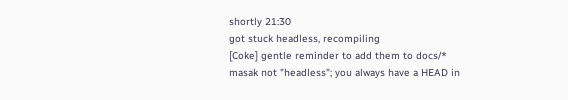shortly 21:30
got stuck headless, recompiling
[Coke] gentle reminder to add them to docs/*
masak not "headless"; you always have a HEAD in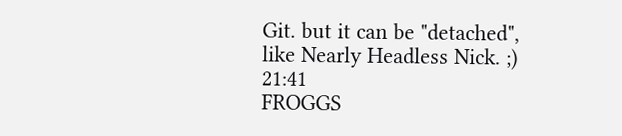Git. but it can be "detached", like Nearly Headless Nick. ;) 21:41
FROGGS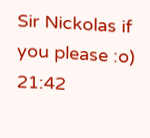Sir Nickolas if you please :o) 21:42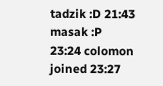tadzik :D 21:43
masak :P
23:24 colomon joined 23:27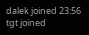dalek joined 23:56 tgt joined